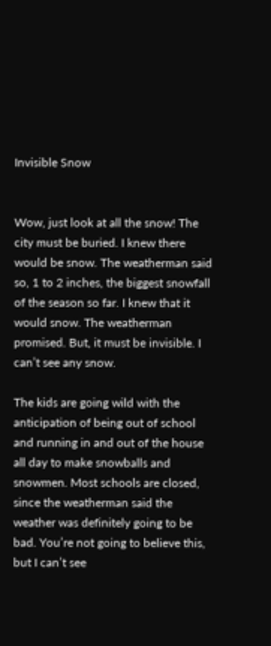Invisible Snow


Wow, just look at all the snow! The city must be buried. I knew there would be snow. The weatherman said so, 1 to 2 inches, the biggest snowfall of the season so far. I knew that it would snow. The weatherman promised. But, it must be invisible. I can’t see any snow.

The kids are going wild with the anticipation of being out of school and running in and out of the house all day to make snowballs and snowmen. Most schools are closed, since the weatherman said the weather was definitely going to be bad. You’re not going to believe this, but I can’t see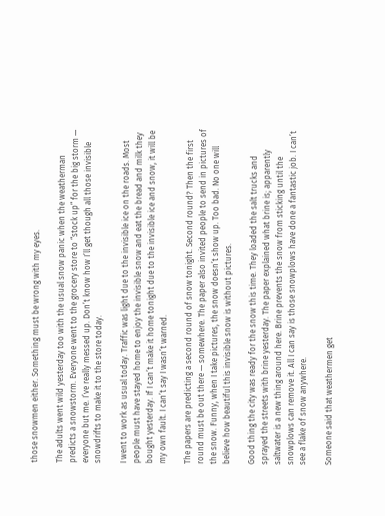those snowmen either. Something must be wrong with my eyes.

The adults went wild yesterday too with the usual snow panic when the weatherman predicts a snowstorm. Everyone went to the grocery store to “stock up” for the big storm — everyone but me. I’ve really messed up. Don’t know how I’ll get though all those invisible snowdrifts to make it to the store today.

I went to work as usual today. Traffic was light due to the invisible ice on the roads. Most people must have stayed home to enjoy the invisible snow and eat the bread and milk they bought yesterday. If I can’t make it home tonight due to the invisible ice and snow, it will be my own fault. I can’t say I wasn’t warned.

The papers are predicting a second round of snow tonight. Second round? Then the first round must be out there — somewhere. The paper also invited people to send in pictures of the snow. Funny, when I take pictures, the snow doesn’t show up. Too bad. No one will believe how beautiful this invisible snow is without pictures.

Good thing the city was ready for the snow this time. They loaded the salt trucks and sprayed the streets with brine yesterday. The paper explained what brine is; apparently saltwater is a new thing around here. Brine prevents the snow from sticking until the snowplows can remove it. All I can say is those snowplows have done a fantastic job. I can’t see a flake of snow anywhere.

Someone said that weathermen get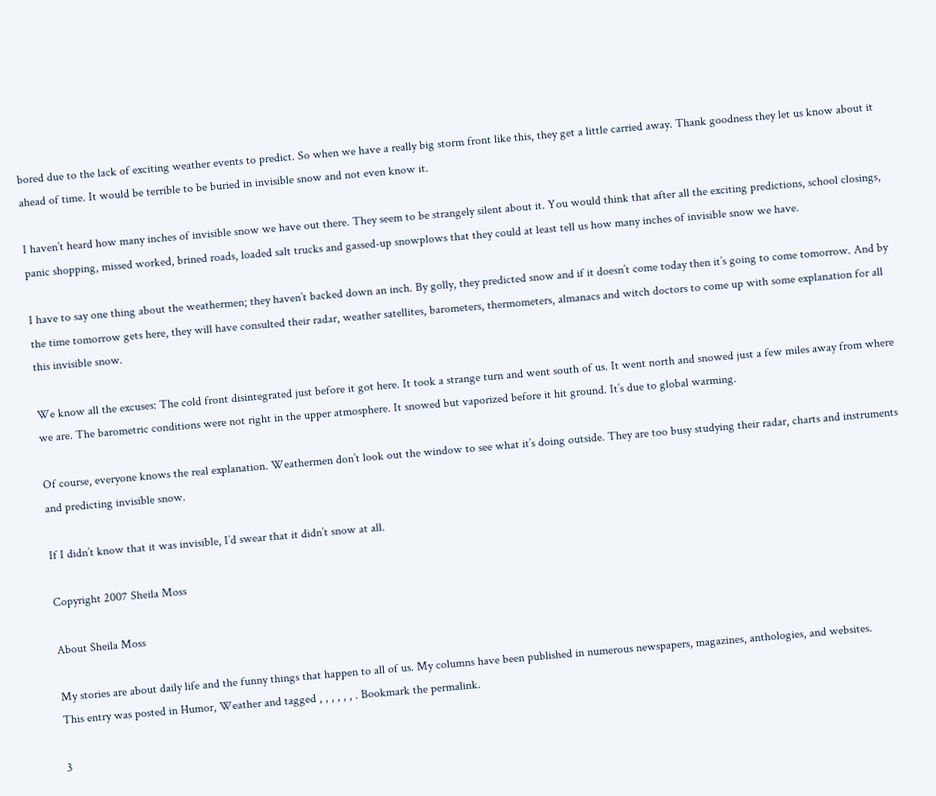bored due to the lack of exciting weather events to predict. So when we have a really big storm front like this, they get a little carried away. Thank goodness they let us know about it ahead of time. It would be terrible to be buried in invisible snow and not even know it.

I haven’t heard how many inches of invisible snow we have out there. They seem to be strangely silent about it. You would think that after all the exciting predictions, school closings, panic shopping, missed worked, brined roads, loaded salt trucks and gassed-up snowplows that they could at least tell us how many inches of invisible snow we have.

I have to say one thing about the weathermen; they haven’t backed down an inch. By golly, they predicted snow and if it doesn’t come today then it’s going to come tomorrow. And by the time tomorrow gets here, they will have consulted their radar, weather satellites, barometers, thermometers, almanacs and witch doctors to come up with some explanation for all this invisible snow.

We know all the excuses: The cold front disintegrated just before it got here. It took a strange turn and went south of us. It went north and snowed just a few miles away from where we are. The barometric conditions were not right in the upper atmosphere. It snowed but vaporized before it hit ground. It’s due to global warming.

Of course, everyone knows the real explanation. Weathermen don’t look out the window to see what it’s doing outside. They are too busy studying their radar, charts and instruments and predicting invisible snow.

If I didn’t know that it was invisible, I’d swear that it didn’t snow at all.

Copyright 2007 Sheila Moss

About Sheila Moss

My stories are about daily life and the funny things that happen to all of us. My columns have been published in numerous newspapers, magazines, anthologies, and websites.
This entry was posted in Humor, Weather and tagged , , , , , , . Bookmark the permalink.

3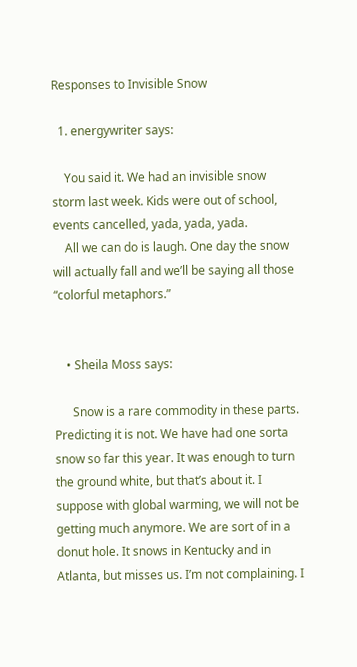Responses to Invisible Snow

  1. energywriter says:

    You said it. We had an invisible snow storm last week. Kids were out of school, events cancelled, yada, yada, yada.
    All we can do is laugh. One day the snow will actually fall and we’ll be saying all those “colorful metaphors.”


    • Sheila Moss says:

      Snow is a rare commodity in these parts. Predicting it is not. We have had one sorta snow so far this year. It was enough to turn the ground white, but that’s about it. I suppose with global warming, we will not be getting much anymore. We are sort of in a donut hole. It snows in Kentucky and in Atlanta, but misses us. I’m not complaining. I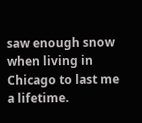saw enough snow when living in Chicago to last me a lifetime.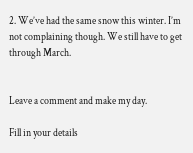2. We’ve had the same snow this winter. I’m not complaining though. We still have to get through March.


Leave a comment and make my day.

Fill in your details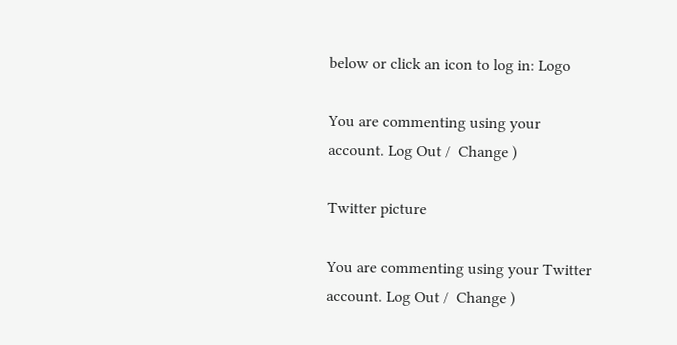below or click an icon to log in: Logo

You are commenting using your account. Log Out /  Change )

Twitter picture

You are commenting using your Twitter account. Log Out /  Change )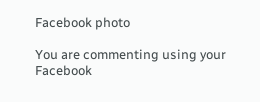Facebook photo

You are commenting using your Facebook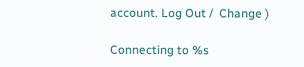account. Log Out /  Change )

Connecting to %s